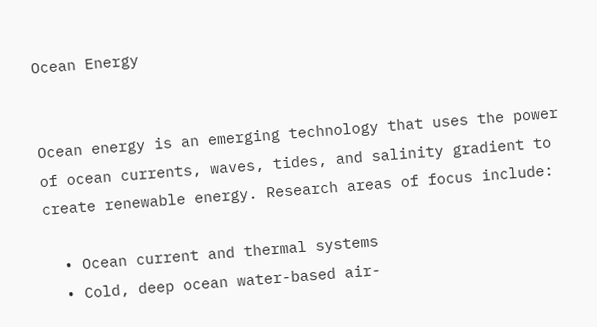Ocean Energy


Ocean energy is an emerging technology that uses the power of ocean currents, waves, tides, and salinity gradient to create renewable energy. Research areas of focus include:

  • Ocean current and thermal systems
  • Cold, deep ocean water-based air-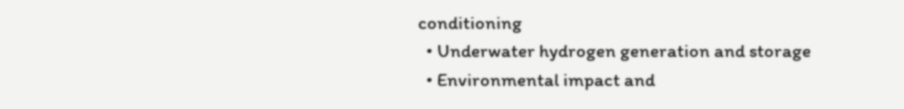conditioning
  • Underwater hydrogen generation and storage
  • Environmental impact and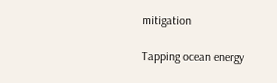mitigation

Tapping ocean energy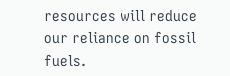resources will reduce our reliance on fossil fuels.